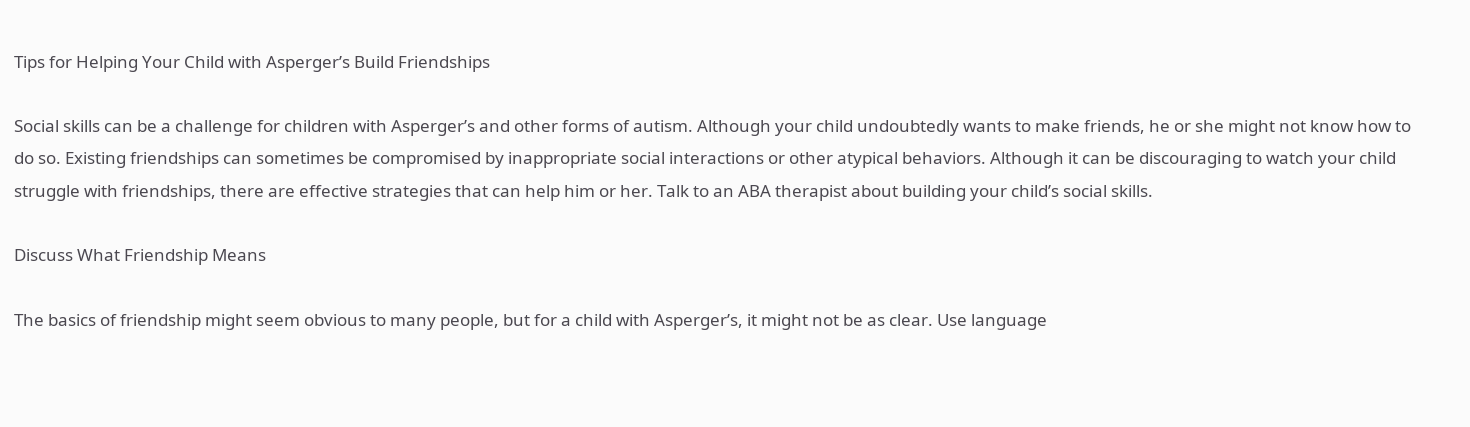Tips for Helping Your Child with Asperger’s Build Friendships

Social skills can be a challenge for children with Asperger’s and other forms of autism. Although your child undoubtedly wants to make friends, he or she might not know how to do so. Existing friendships can sometimes be compromised by inappropriate social interactions or other atypical behaviors. Although it can be discouraging to watch your child struggle with friendships, there are effective strategies that can help him or her. Talk to an ABA therapist about building your child’s social skills.

Discuss What Friendship Means

The basics of friendship might seem obvious to many people, but for a child with Asperger’s, it might not be as clear. Use language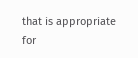that is appropriate for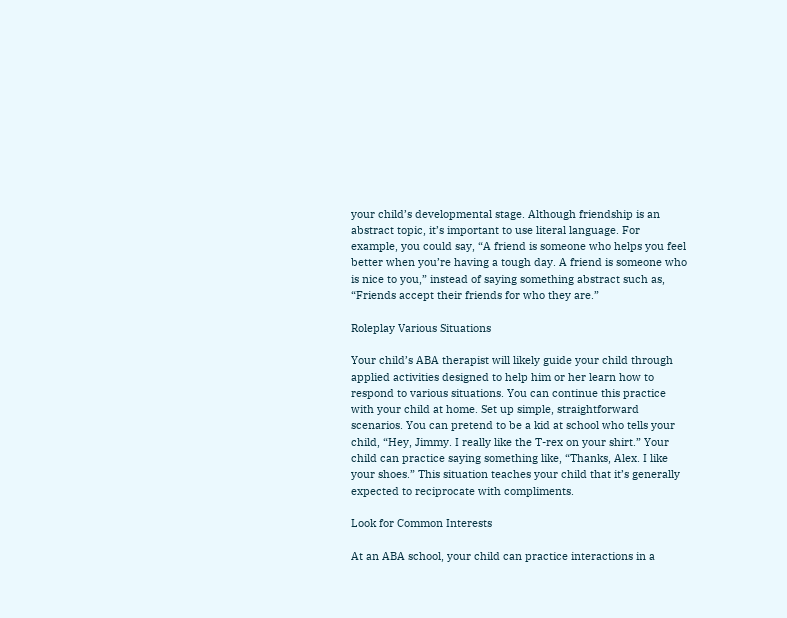your child’s developmental stage. Although friendship is an abstract topic, it’s important to use literal language. For example, you could say, “A friend is someone who helps you feel better when you’re having a tough day. A friend is someone who is nice to you,” instead of saying something abstract such as, “Friends accept their friends for who they are.”

Roleplay Various Situations

Your child’s ABA therapist will likely guide your child through applied activities designed to help him or her learn how to respond to various situations. You can continue this practice with your child at home. Set up simple, straightforward scenarios. You can pretend to be a kid at school who tells your child, “Hey, Jimmy. I really like the T-rex on your shirt.” Your child can practice saying something like, “Thanks, Alex. I like your shoes.” This situation teaches your child that it’s generally expected to reciprocate with compliments.

Look for Common Interests

At an ABA school, your child can practice interactions in a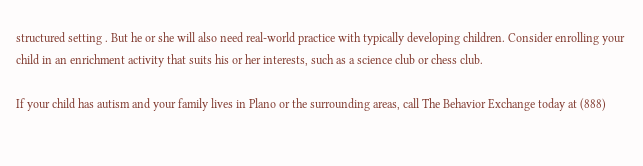structured setting . But he or she will also need real-world practice with typically developing children. Consider enrolling your child in an enrichment activity that suits his or her interests, such as a science club or chess club.

If your child has autism and your family lives in Plano or the surrounding areas, call The Behavior Exchange today at (888)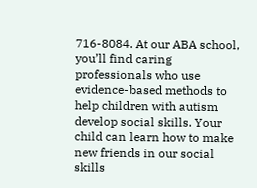716-8084. At our ABA school, you’ll find caring professionals who use evidence-based methods to help children with autism develop social skills. Your child can learn how to make new friends in our social skills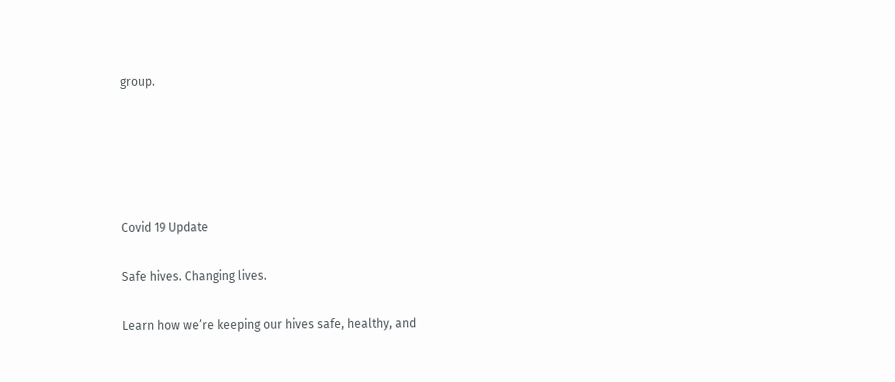group.





Covid 19 Update

Safe hives. Changing lives.

Learn how we’re keeping our hives safe, healthy, and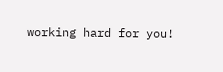working hard for you!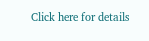Click here for details